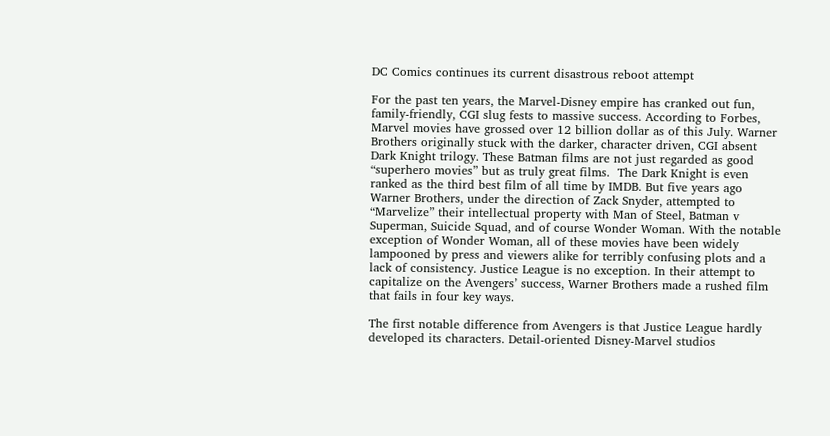DC Comics continues its current disastrous reboot attempt

For the past ten years, the Marvel-Disney empire has cranked out fun, family-friendly, CGI slug fests to massive success. According to Forbes, Marvel movies have grossed over 12 billion dollar as of this July. Warner Brothers originally stuck with the darker, character driven, CGI absent Dark Knight trilogy. These Batman films are not just regarded as good “superhero movies” but as truly great films.  The Dark Knight is even ranked as the third best film of all time by IMDB. But five years ago Warner Brothers, under the direction of Zack Snyder, attempted to “Marvelize” their intellectual property with Man of Steel, Batman v Superman, Suicide Squad, and of course Wonder Woman. With the notable exception of Wonder Woman, all of these movies have been widely lampooned by press and viewers alike for terribly confusing plots and a lack of consistency. Justice League is no exception. In their attempt to capitalize on the Avengers’ success, Warner Brothers made a rushed film that fails in four key ways.

The first notable difference from Avengers is that Justice League hardly developed its characters. Detail-oriented Disney-Marvel studios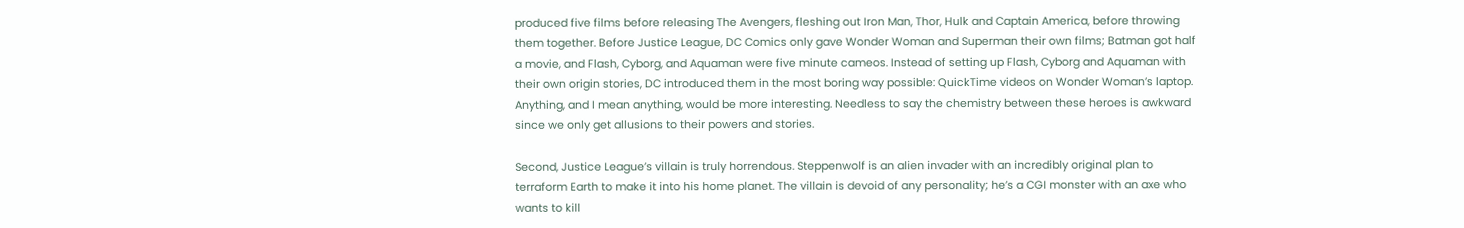produced five films before releasing The Avengers, fleshing out Iron Man, Thor, Hulk and Captain America, before throwing them together. Before Justice League, DC Comics only gave Wonder Woman and Superman their own films; Batman got half a movie, and Flash, Cyborg, and Aquaman were five minute cameos. Instead of setting up Flash, Cyborg and Aquaman with their own origin stories, DC introduced them in the most boring way possible: QuickTime videos on Wonder Woman’s laptop. Anything, and I mean anything, would be more interesting. Needless to say the chemistry between these heroes is awkward since we only get allusions to their powers and stories.

Second, Justice League’s villain is truly horrendous. Steppenwolf is an alien invader with an incredibly original plan to terraform Earth to make it into his home planet. The villain is devoid of any personality; he’s a CGI monster with an axe who wants to kill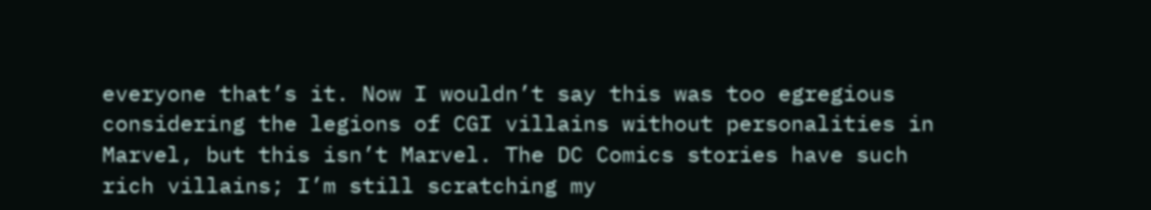everyone that’s it. Now I wouldn’t say this was too egregious considering the legions of CGI villains without personalities in Marvel, but this isn’t Marvel. The DC Comics stories have such rich villains; I’m still scratching my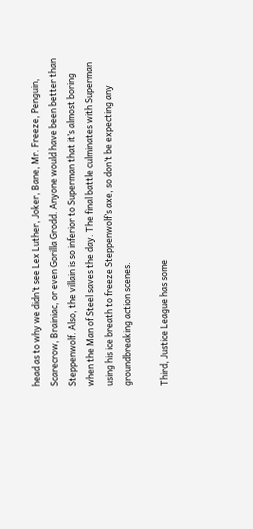head as to why we didn’t see Lex Luther, Joker, Bane, Mr. Freeze, Penguin, Scarecrow, Brainiac, or even Gorilla Grodd. Anyone would have been better than Steppenwolf. Also, the villain is so inferior to Superman that it’s almost boring when the Man of Steel saves the day. The final battle culminates with Superman using his ice breath to freeze Steppenwolf’s axe, so don’t be expecting any groundbreaking action scenes.

Third, Justice League has some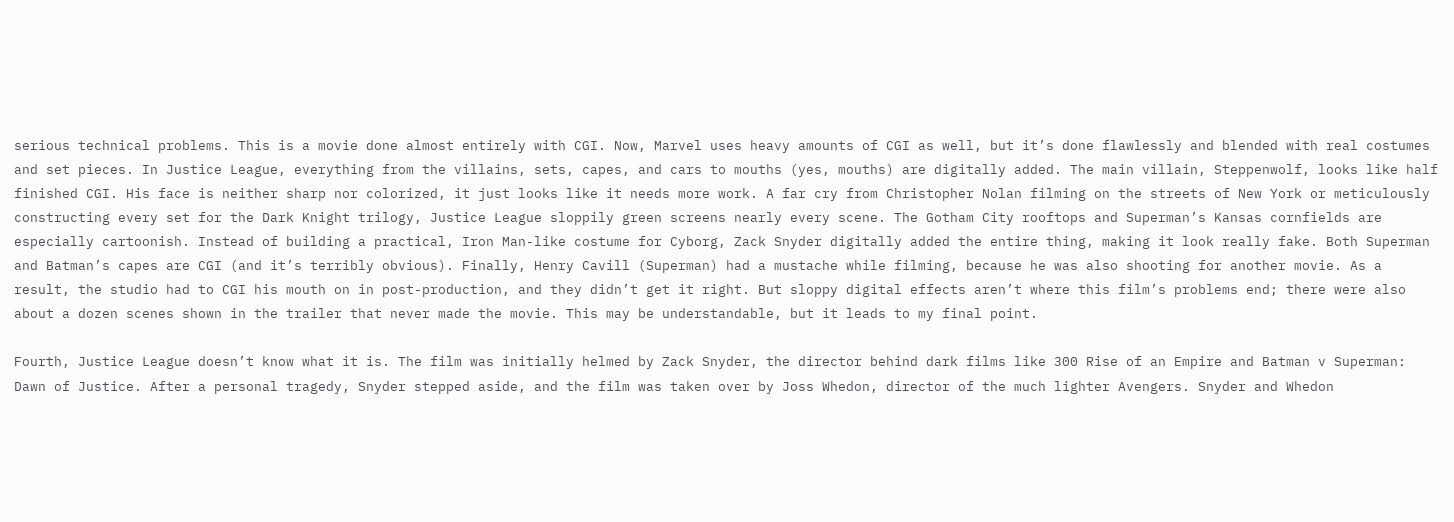serious technical problems. This is a movie done almost entirely with CGI. Now, Marvel uses heavy amounts of CGI as well, but it’s done flawlessly and blended with real costumes and set pieces. In Justice League, everything from the villains, sets, capes, and cars to mouths (yes, mouths) are digitally added. The main villain, Steppenwolf, looks like half finished CGI. His face is neither sharp nor colorized, it just looks like it needs more work. A far cry from Christopher Nolan filming on the streets of New York or meticulously constructing every set for the Dark Knight trilogy, Justice League sloppily green screens nearly every scene. The Gotham City rooftops and Superman’s Kansas cornfields are especially cartoonish. Instead of building a practical, Iron Man-like costume for Cyborg, Zack Snyder digitally added the entire thing, making it look really fake. Both Superman and Batman’s capes are CGI (and it’s terribly obvious). Finally, Henry Cavill (Superman) had a mustache while filming, because he was also shooting for another movie. As a result, the studio had to CGI his mouth on in post-production, and they didn’t get it right. But sloppy digital effects aren’t where this film’s problems end; there were also about a dozen scenes shown in the trailer that never made the movie. This may be understandable, but it leads to my final point.

Fourth, Justice League doesn’t know what it is. The film was initially helmed by Zack Snyder, the director behind dark films like 300 Rise of an Empire and Batman v Superman: Dawn of Justice. After a personal tragedy, Snyder stepped aside, and the film was taken over by Joss Whedon, director of the much lighter Avengers. Snyder and Whedon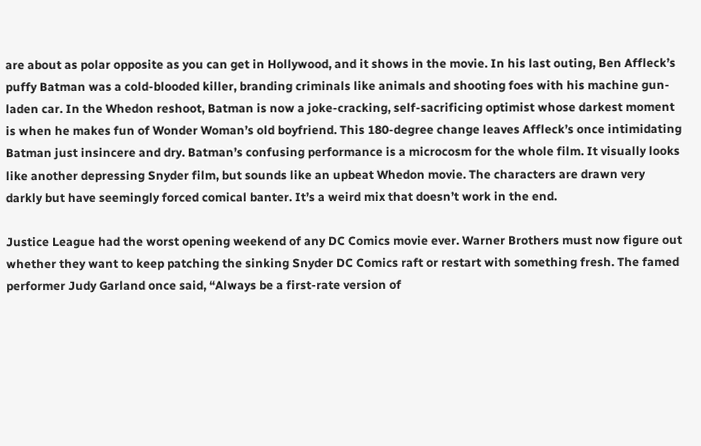are about as polar opposite as you can get in Hollywood, and it shows in the movie. In his last outing, Ben Affleck’s puffy Batman was a cold-blooded killer, branding criminals like animals and shooting foes with his machine gun-laden car. In the Whedon reshoot, Batman is now a joke-cracking, self-sacrificing optimist whose darkest moment is when he makes fun of Wonder Woman’s old boyfriend. This 180-degree change leaves Affleck’s once intimidating Batman just insincere and dry. Batman’s confusing performance is a microcosm for the whole film. It visually looks like another depressing Snyder film, but sounds like an upbeat Whedon movie. The characters are drawn very darkly but have seemingly forced comical banter. It’s a weird mix that doesn’t work in the end.

Justice League had the worst opening weekend of any DC Comics movie ever. Warner Brothers must now figure out whether they want to keep patching the sinking Snyder DC Comics raft or restart with something fresh. The famed performer Judy Garland once said, “Always be a first-rate version of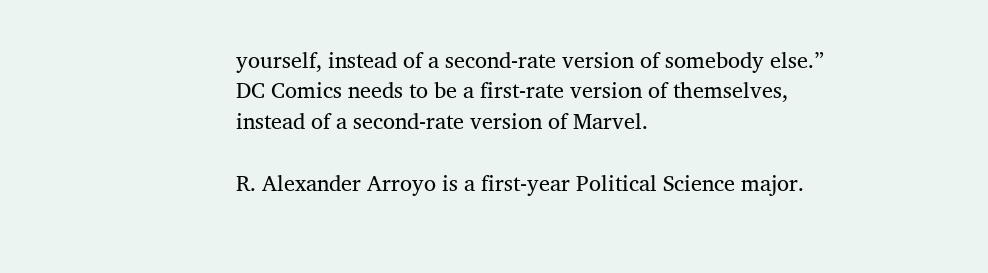yourself, instead of a second-rate version of somebody else.” DC Comics needs to be a first-rate version of themselves, instead of a second-rate version of Marvel.

R. Alexander Arroyo is a first-year Political Science major.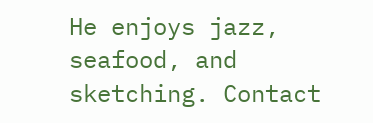He enjoys jazz, seafood, and sketching. Contact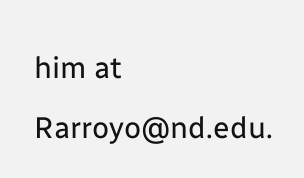him at Rarroyo@nd.edu.